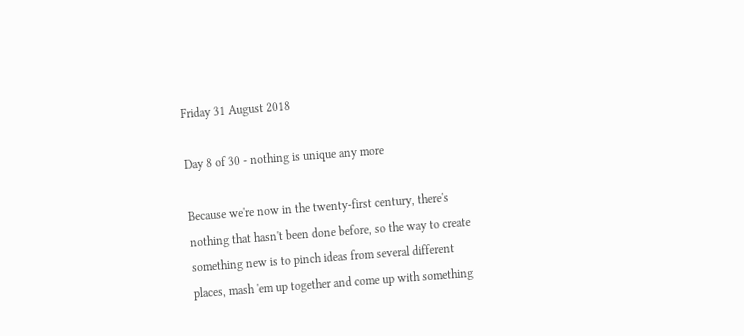Friday 31 August 2018

Day 8 of 30 - nothing is unique any more

Because we're now in the twenty-first century, there's nothing that hasn't been done before, so the way to create something new is to pinch ideas from several different places, mash 'em up together and come up with something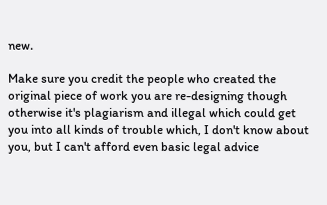new.

Make sure you credit the people who created the original piece of work you are re-designing though otherwise it's plagiarism and illegal which could get you into all kinds of trouble which, I don't know about you, but I can't afford even basic legal advice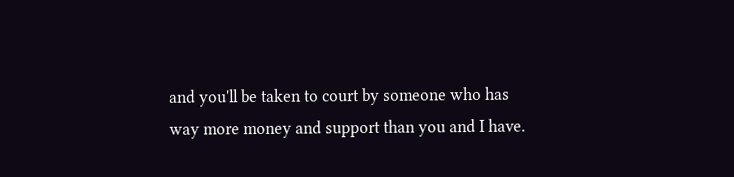and you'll be taken to court by someone who has way more money and support than you and I have.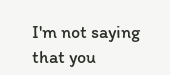I'm not saying that you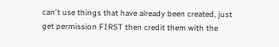can't use things that have already been created, just get permission FIRST then credit them with the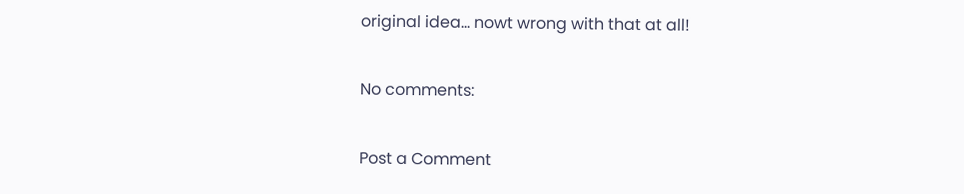original idea... nowt wrong with that at all!

No comments:

Post a Comment